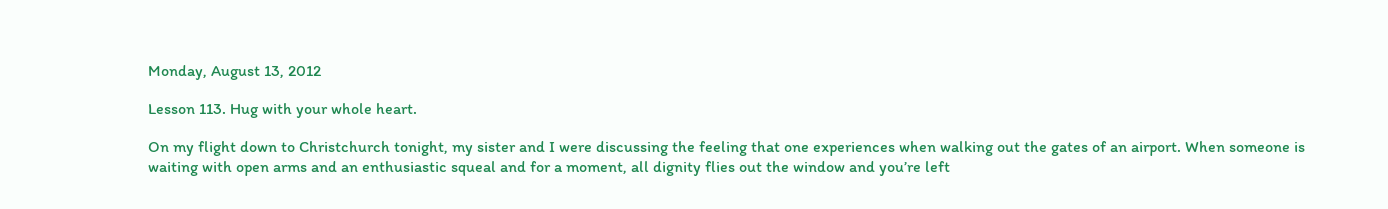Monday, August 13, 2012

Lesson 113. Hug with your whole heart.

On my flight down to Christchurch tonight, my sister and I were discussing the feeling that one experiences when walking out the gates of an airport. When someone is waiting with open arms and an enthusiastic squeal and for a moment, all dignity flies out the window and you’re left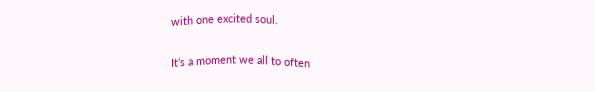with one excited soul.

It’s a moment we all to often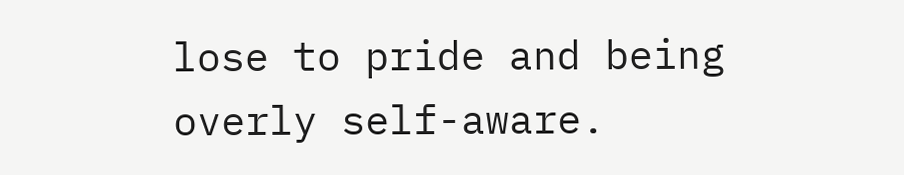lose to pride and being overly self-aware.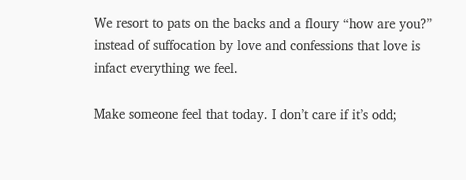We resort to pats on the backs and a floury “how are you?” instead of suffocation by love and confessions that love is infact everything we feel.

Make someone feel that today. I don’t care if it’s odd;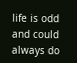life is odd and could always do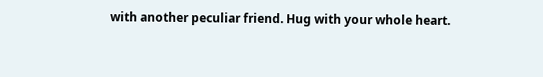with another peculiar friend. Hug with your whole heart.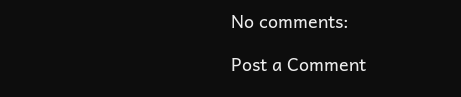No comments:

Post a Comment